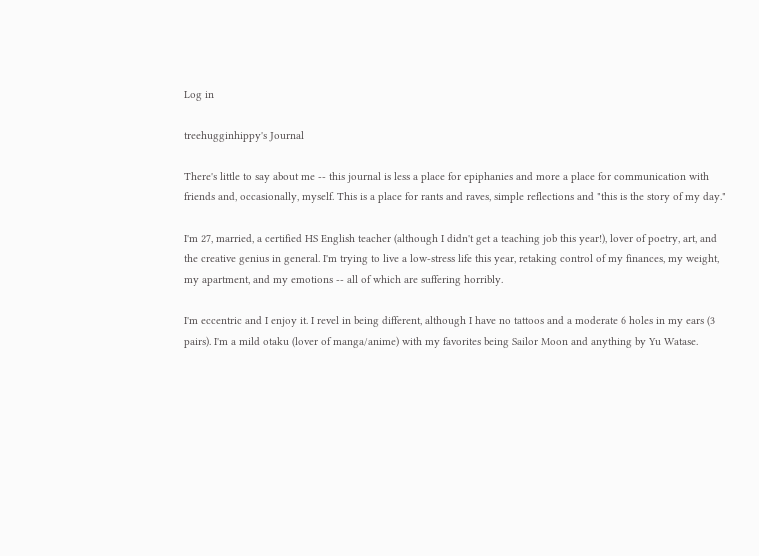Log in

treehugginhippy's Journal

There's little to say about me -- this journal is less a place for epiphanies and more a place for communication with friends and, occasionally, myself. This is a place for rants and raves, simple reflections and "this is the story of my day."

I'm 27, married, a certified HS English teacher (although I didn't get a teaching job this year!), lover of poetry, art, and the creative genius in general. I'm trying to live a low-stress life this year, retaking control of my finances, my weight, my apartment, and my emotions -- all of which are suffering horribly.

I'm eccentric and I enjoy it. I revel in being different, although I have no tattoos and a moderate 6 holes in my ears (3 pairs). I'm a mild otaku (lover of manga/anime) with my favorites being Sailor Moon and anything by Yu Watase.